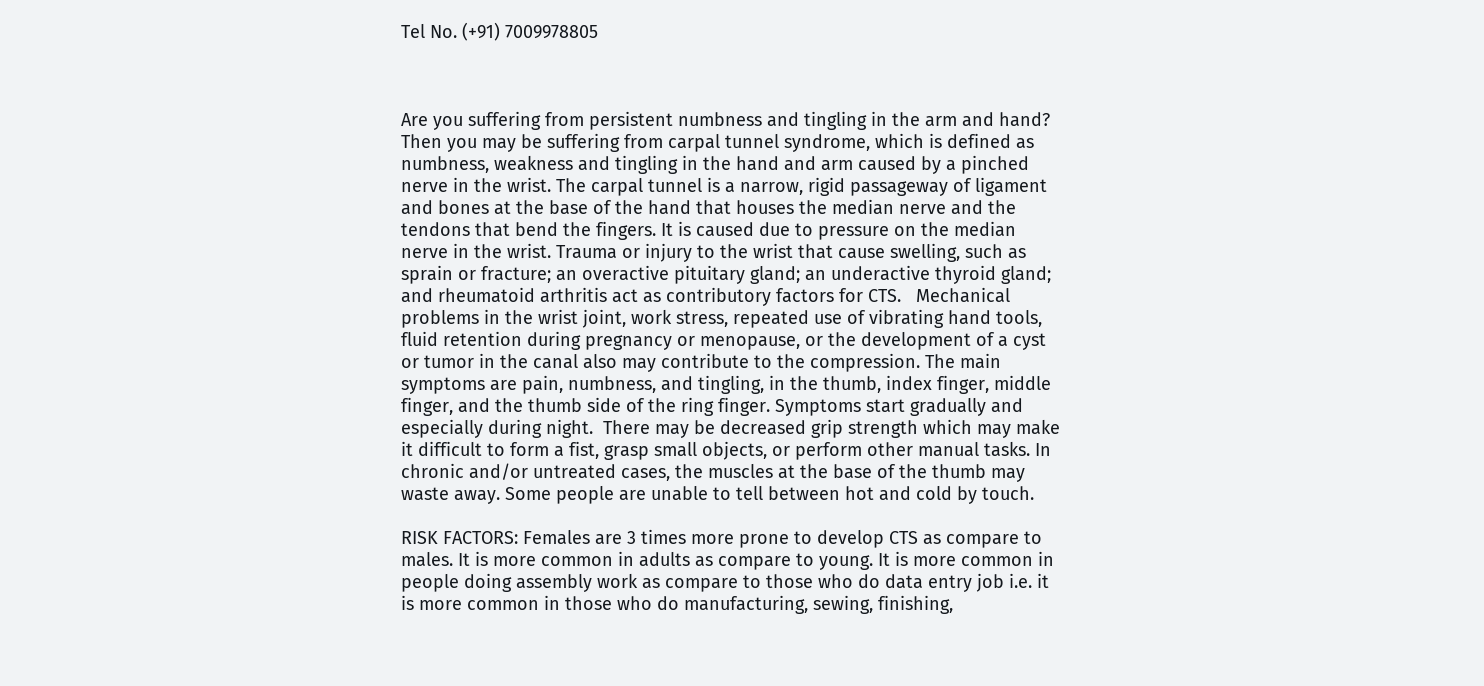Tel No. (+91) 7009978805



Are you suffering from persistent numbness and tingling in the arm and hand? Then you may be suffering from carpal tunnel syndrome, which is defined as numbness, weakness and tingling in the hand and arm caused by a pinched nerve in the wrist. The carpal tunnel is a narrow, rigid passageway of ligament and bones at the base of the hand that houses the median nerve and the tendons that bend the fingers. It is caused due to pressure on the median nerve in the wrist. Trauma or injury to the wrist that cause swelling, such as sprain or fracture; an overactive pituitary gland; an underactive thyroid gland; and rheumatoid arthritis act as contributory factors for CTS.   Mechanical problems in the wrist joint, work stress, repeated use of vibrating hand tools, fluid retention during pregnancy or menopause, or the development of a cyst or tumor in the canal also may contribute to the compression. The main symptoms are pain, numbness, and tingling, in the thumb, index finger, middle finger, and the thumb side of the ring finger. Symptoms start gradually and especially during night.  There may be decreased grip strength which may make it difficult to form a fist, grasp small objects, or perform other manual tasks. In chronic and/or untreated cases, the muscles at the base of the thumb may waste away. Some people are unable to tell between hot and cold by touch.

RISK FACTORS: Females are 3 times more prone to develop CTS as compare to males. It is more common in adults as compare to young. It is more common in people doing assembly work as compare to those who do data entry job i.e. it is more common in those who do manufacturing, sewing, finishing,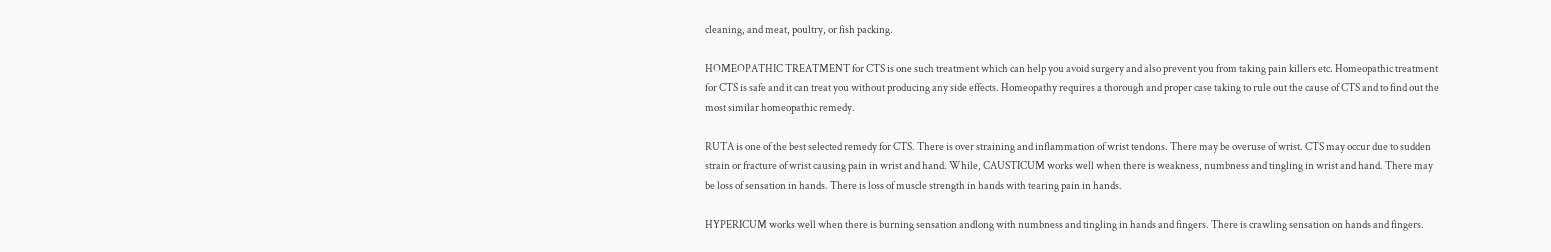cleaning, and meat, poultry, or fish packing.

HOMEOPATHIC TREATMENT for CTS is one such treatment which can help you avoid surgery and also prevent you from taking pain killers etc. Homeopathic treatment for CTS is safe and it can treat you without producing any side effects. Homeopathy requires a thorough and proper case taking to rule out the cause of CTS and to find out the most similar homeopathic remedy.

RUTA is one of the best selected remedy for CTS. There is over straining and inflammation of wrist tendons. There may be overuse of wrist. CTS may occur due to sudden strain or fracture of wrist causing pain in wrist and hand. While, CAUSTICUM works well when there is weakness, numbness and tingling in wrist and hand. There may be loss of sensation in hands. There is loss of muscle strength in hands with tearing pain in hands.

HYPERICUM works well when there is burning sensation andlong with numbness and tingling in hands and fingers. There is crawling sensation on hands and fingers.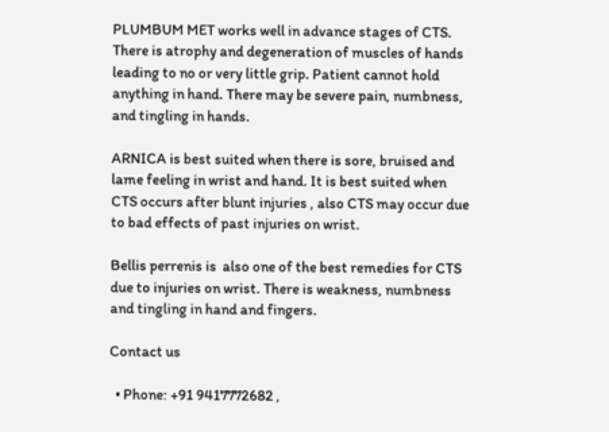PLUMBUM MET works well in advance stages of CTS. There is atrophy and degeneration of muscles of hands leading to no or very little grip. Patient cannot hold anything in hand. There may be severe pain, numbness, and tingling in hands.

ARNICA is best suited when there is sore, bruised and lame feeling in wrist and hand. It is best suited when CTS occurs after blunt injuries , also CTS may occur due to bad effects of past injuries on wrist.

Bellis perrenis is  also one of the best remedies for CTS due to injuries on wrist. There is weakness, numbness and tingling in hand and fingers.

Contact us

  • Phone: +91 9417772682 ,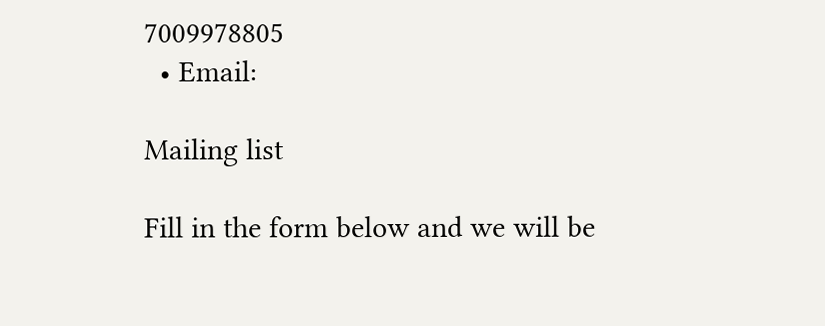7009978805
  • Email:

Mailing list

Fill in the form below and we will be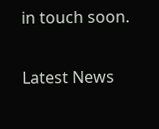in touch soon.

Latest News